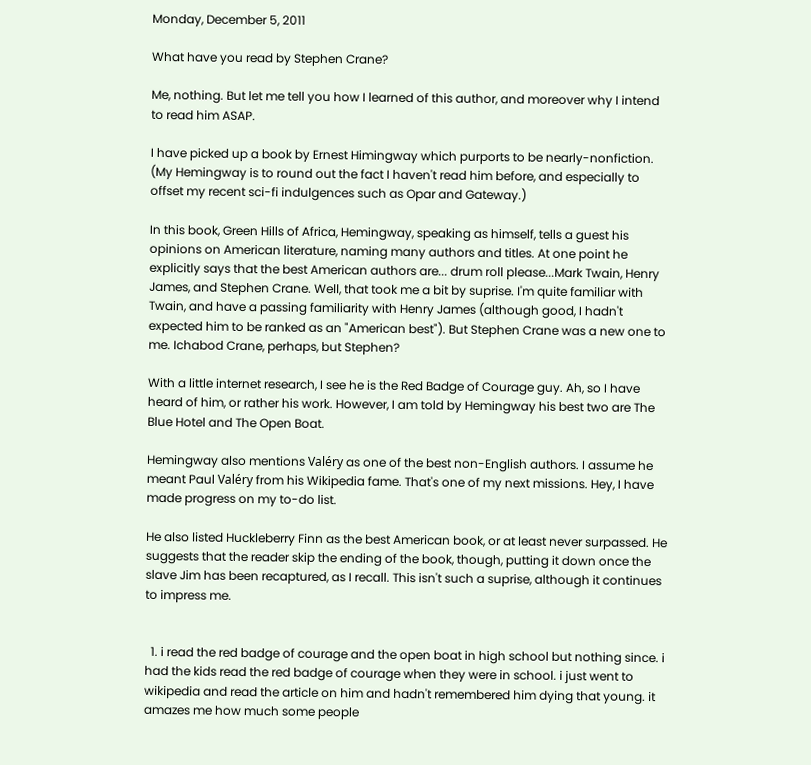Monday, December 5, 2011

What have you read by Stephen Crane?

Me, nothing. But let me tell you how I learned of this author, and moreover why I intend to read him ASAP.

I have picked up a book by Ernest Himingway which purports to be nearly-nonfiction. (My Hemingway is to round out the fact I haven't read him before, and especially to offset my recent sci-fi indulgences such as Opar and Gateway.)

In this book, Green Hills of Africa, Hemingway, speaking as himself, tells a guest his opinions on American literature, naming many authors and titles. At one point he explicitly says that the best American authors are... drum roll please...Mark Twain, Henry James, and Stephen Crane. Well, that took me a bit by suprise. I'm quite familiar with Twain, and have a passing familiarity with Henry James (although good, I hadn't expected him to be ranked as an "American best"). But Stephen Crane was a new one to me. Ichabod Crane, perhaps, but Stephen?

With a little internet research, I see he is the Red Badge of Courage guy. Ah, so I have heard of him, or rather his work. However, I am told by Hemingway his best two are The Blue Hotel and The Open Boat.

Hemingway also mentions Valéry as one of the best non-English authors. I assume he meant Paul Valéry from his Wikipedia fame. That's one of my next missions. Hey, I have made progress on my to-do list.

He also listed Huckleberry Finn as the best American book, or at least never surpassed. He suggests that the reader skip the ending of the book, though, putting it down once the slave Jim has been recaptured, as I recall. This isn't such a suprise, although it continues to impress me.


  1. i read the red badge of courage and the open boat in high school but nothing since. i had the kids read the red badge of courage when they were in school. i just went to wikipedia and read the article on him and hadn't remembered him dying that young. it amazes me how much some people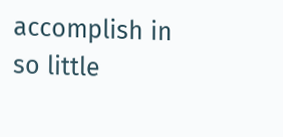accomplish in so little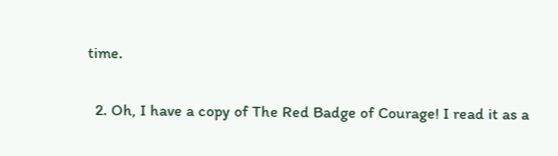time.

  2. Oh, I have a copy of The Red Badge of Courage! I read it as a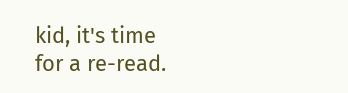kid, it's time for a re-read.